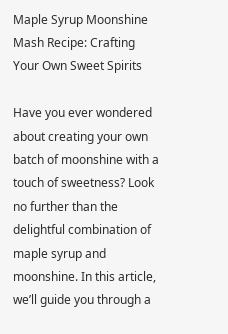Maple Syrup Moonshine Mash Recipe: Crafting Your Own Sweet Spirits

Have you ever wondered about creating your own batch of moonshine with a touch of sweetness? Look no further than the delightful combination of maple syrup and moonshine. In this article, we’ll guide you through a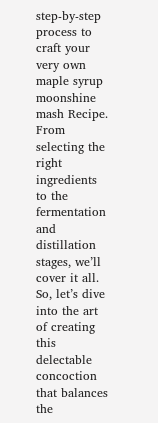step-by-step process to craft your very own maple syrup moonshine mash Recipe. From selecting the right ingredients to the fermentation and distillation stages, we’ll cover it all. So, let’s dive into the art of creating this delectable concoction that balances the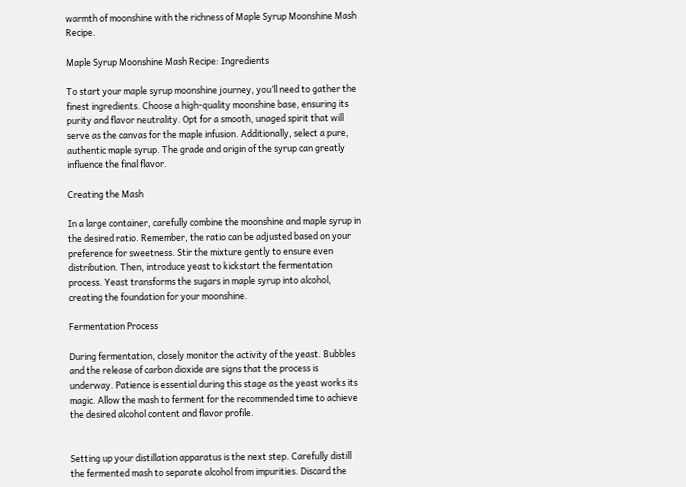warmth of moonshine with the richness of Maple Syrup Moonshine Mash Recipe.

Maple Syrup Moonshine Mash Recipe: Ingredients

To start your maple syrup moonshine journey, you’ll need to gather the finest ingredients. Choose a high-quality moonshine base, ensuring its purity and flavor neutrality. Opt for a smooth, unaged spirit that will serve as the canvas for the maple infusion. Additionally, select a pure, authentic maple syrup. The grade and origin of the syrup can greatly influence the final flavor.

Creating the Mash

In a large container, carefully combine the moonshine and maple syrup in the desired ratio. Remember, the ratio can be adjusted based on your preference for sweetness. Stir the mixture gently to ensure even distribution. Then, introduce yeast to kickstart the fermentation process. Yeast transforms the sugars in maple syrup into alcohol, creating the foundation for your moonshine.

Fermentation Process

During fermentation, closely monitor the activity of the yeast. Bubbles and the release of carbon dioxide are signs that the process is underway. Patience is essential during this stage as the yeast works its magic. Allow the mash to ferment for the recommended time to achieve the desired alcohol content and flavor profile.


Setting up your distillation apparatus is the next step. Carefully distill the fermented mash to separate alcohol from impurities. Discard the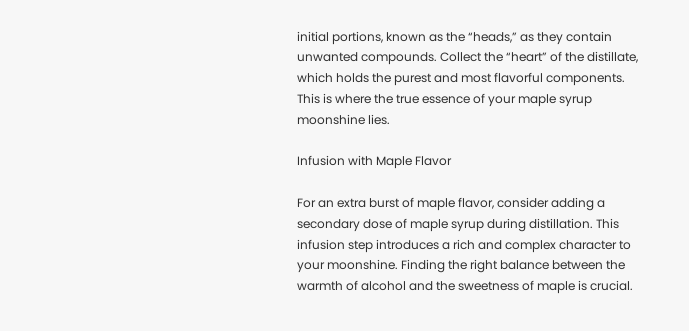initial portions, known as the “heads,” as they contain unwanted compounds. Collect the “heart” of the distillate, which holds the purest and most flavorful components. This is where the true essence of your maple syrup moonshine lies.

Infusion with Maple Flavor

For an extra burst of maple flavor, consider adding a secondary dose of maple syrup during distillation. This infusion step introduces a rich and complex character to your moonshine. Finding the right balance between the warmth of alcohol and the sweetness of maple is crucial.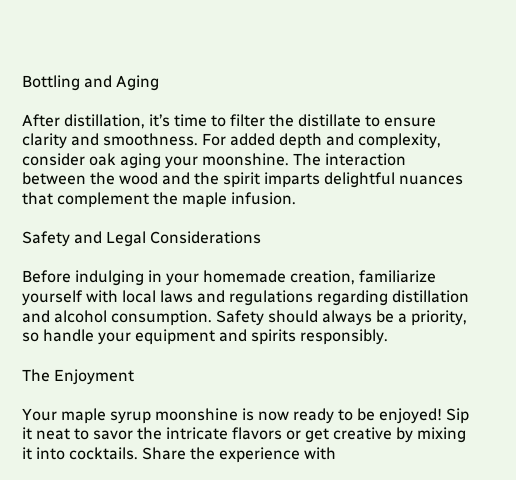Bottling and Aging

After distillation, it’s time to filter the distillate to ensure clarity and smoothness. For added depth and complexity, consider oak aging your moonshine. The interaction between the wood and the spirit imparts delightful nuances that complement the maple infusion.

Safety and Legal Considerations

Before indulging in your homemade creation, familiarize yourself with local laws and regulations regarding distillation and alcohol consumption. Safety should always be a priority, so handle your equipment and spirits responsibly.

The Enjoyment

Your maple syrup moonshine is now ready to be enjoyed! Sip it neat to savor the intricate flavors or get creative by mixing it into cocktails. Share the experience with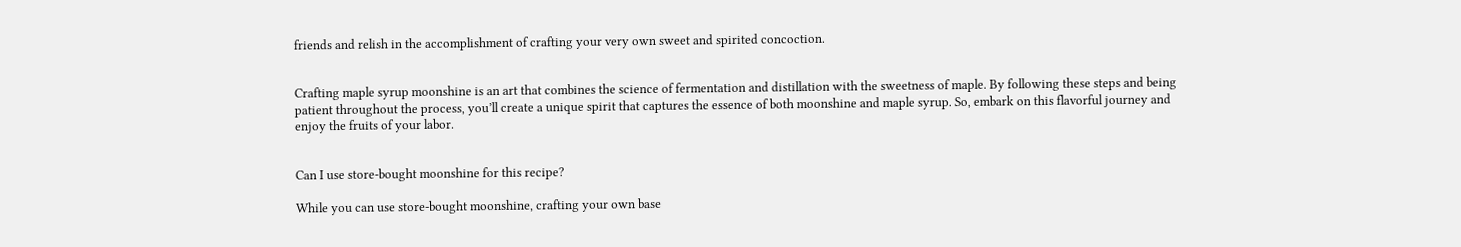friends and relish in the accomplishment of crafting your very own sweet and spirited concoction.


Crafting maple syrup moonshine is an art that combines the science of fermentation and distillation with the sweetness of maple. By following these steps and being patient throughout the process, you’ll create a unique spirit that captures the essence of both moonshine and maple syrup. So, embark on this flavorful journey and enjoy the fruits of your labor.


Can I use store-bought moonshine for this recipe?

While you can use store-bought moonshine, crafting your own base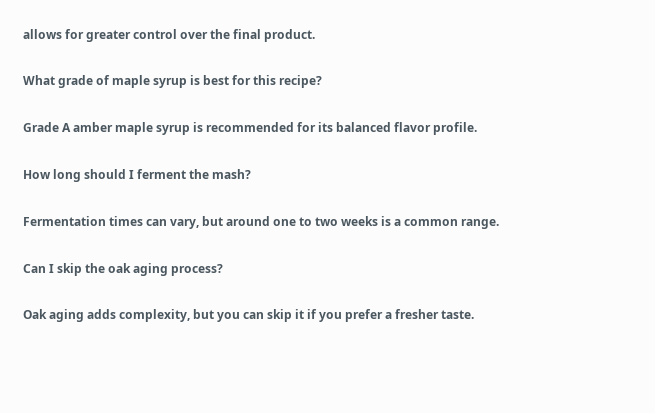allows for greater control over the final product.

What grade of maple syrup is best for this recipe?

Grade A amber maple syrup is recommended for its balanced flavor profile.

How long should I ferment the mash?

Fermentation times can vary, but around one to two weeks is a common range.

Can I skip the oak aging process?

Oak aging adds complexity, but you can skip it if you prefer a fresher taste.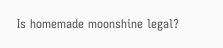Is homemade moonshine legal?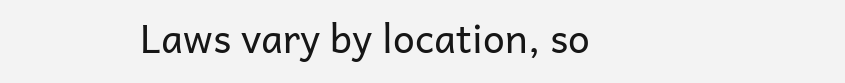Laws vary by location, so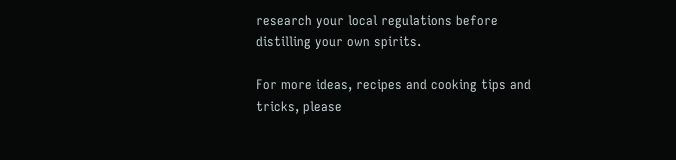research your local regulations before distilling your own spirits.

For more ideas, recipes and cooking tips and tricks, please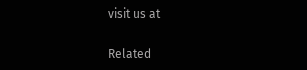visit us at

Related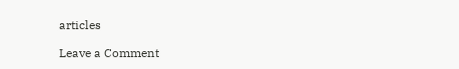articles

Leave a Comment